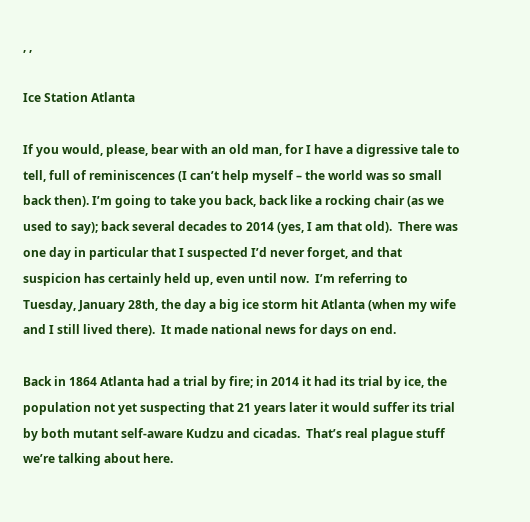, ,

Ice Station Atlanta

If you would, please, bear with an old man, for I have a digressive tale to tell, full of reminiscences (I can’t help myself – the world was so small back then). I’m going to take you back, back like a rocking chair (as we used to say); back several decades to 2014 (yes, I am that old).  There was one day in particular that I suspected I’d never forget, and that suspicion has certainly held up, even until now.  I’m referring to Tuesday, January 28th, the day a big ice storm hit Atlanta (when my wife and I still lived there).  It made national news for days on end.

Back in 1864 Atlanta had a trial by fire; in 2014 it had its trial by ice, the population not yet suspecting that 21 years later it would suffer its trial by both mutant self-aware Kudzu and cicadas.  That’s real plague stuff we’re talking about here.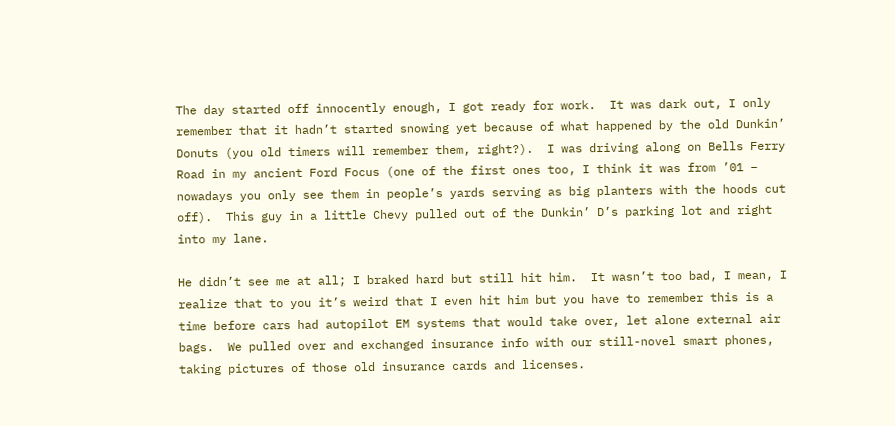The day started off innocently enough, I got ready for work.  It was dark out, I only remember that it hadn’t started snowing yet because of what happened by the old Dunkin’ Donuts (you old timers will remember them, right?).  I was driving along on Bells Ferry Road in my ancient Ford Focus (one of the first ones too, I think it was from ’01 – nowadays you only see them in people’s yards serving as big planters with the hoods cut off).  This guy in a little Chevy pulled out of the Dunkin’ D’s parking lot and right into my lane.

He didn’t see me at all; I braked hard but still hit him.  It wasn’t too bad, I mean, I realize that to you it’s weird that I even hit him but you have to remember this is a time before cars had autopilot EM systems that would take over, let alone external air bags.  We pulled over and exchanged insurance info with our still-novel smart phones, taking pictures of those old insurance cards and licenses.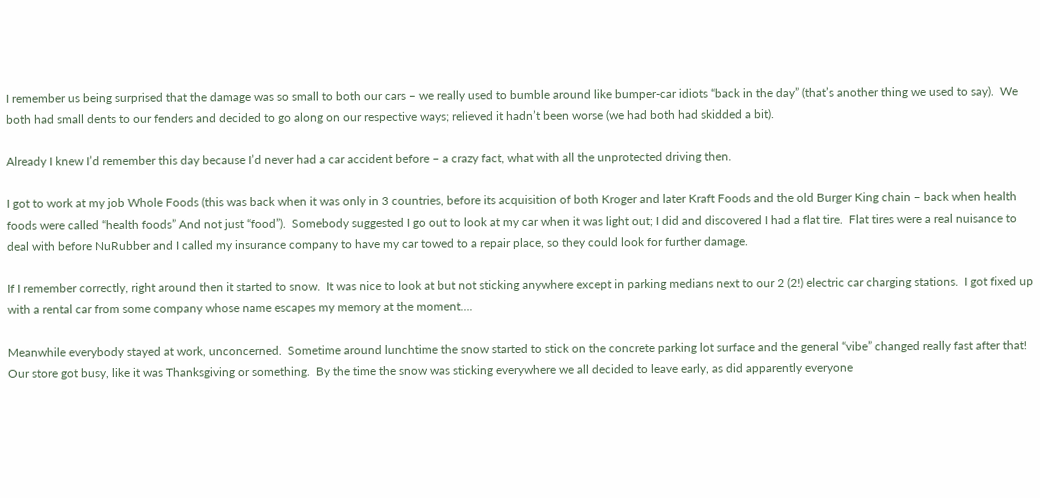I remember us being surprised that the damage was so small to both our cars – we really used to bumble around like bumper-car idiots “back in the day” (that’s another thing we used to say).  We both had small dents to our fenders and decided to go along on our respective ways; relieved it hadn’t been worse (we had both had skidded a bit).

Already I knew I’d remember this day because I’d never had a car accident before – a crazy fact, what with all the unprotected driving then.

I got to work at my job Whole Foods (this was back when it was only in 3 countries, before its acquisition of both Kroger and later Kraft Foods and the old Burger King chain – back when health foods were called “health foods” And not just “food”).  Somebody suggested I go out to look at my car when it was light out; I did and discovered I had a flat tire.  Flat tires were a real nuisance to deal with before NuRubber and I called my insurance company to have my car towed to a repair place, so they could look for further damage.

If I remember correctly, right around then it started to snow.  It was nice to look at but not sticking anywhere except in parking medians next to our 2 (2!) electric car charging stations.  I got fixed up with a rental car from some company whose name escapes my memory at the moment….

Meanwhile everybody stayed at work, unconcerned.  Sometime around lunchtime the snow started to stick on the concrete parking lot surface and the general “vibe” changed really fast after that!  Our store got busy, like it was Thanksgiving or something.  By the time the snow was sticking everywhere we all decided to leave early, as did apparently everyone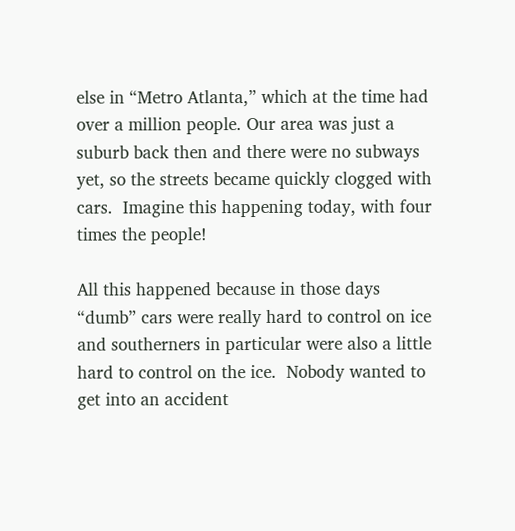else in “Metro Atlanta,” which at the time had over a million people. Our area was just a suburb back then and there were no subways yet, so the streets became quickly clogged with cars.  Imagine this happening today, with four times the people!

All this happened because in those days “dumb” cars were really hard to control on ice and southerners in particular were also a little hard to control on the ice.  Nobody wanted to get into an accident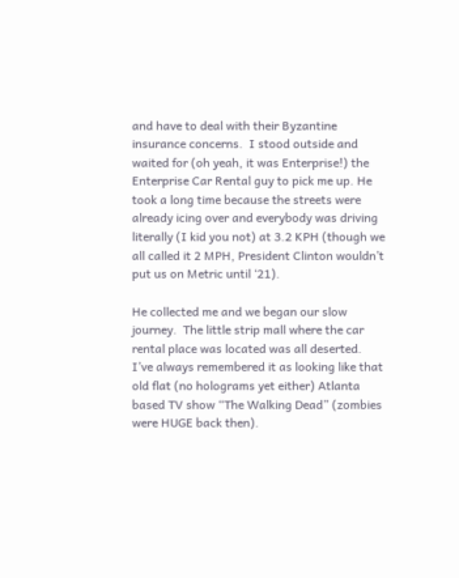and have to deal with their Byzantine insurance concerns.  I stood outside and waited for (oh yeah, it was Enterprise!) the Enterprise Car Rental guy to pick me up. He took a long time because the streets were already icing over and everybody was driving literally (I kid you not) at 3.2 KPH (though we all called it 2 MPH, President Clinton wouldn’t put us on Metric until ‘21).

He collected me and we began our slow journey.  The little strip mall where the car rental place was located was all deserted.  I’ve always remembered it as looking like that old flat (no holograms yet either) Atlanta based TV show “The Walking Dead” (zombies were HUGE back then).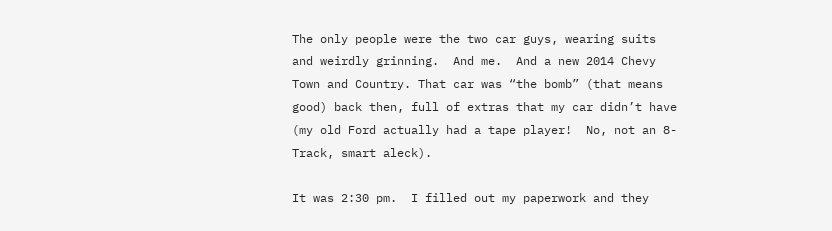The only people were the two car guys, wearing suits and weirdly grinning.  And me.  And a new 2014 Chevy Town and Country. That car was “the bomb” (that means good) back then, full of extras that my car didn’t have (my old Ford actually had a tape player!  No, not an 8-Track, smart aleck).

It was 2:30 pm.  I filled out my paperwork and they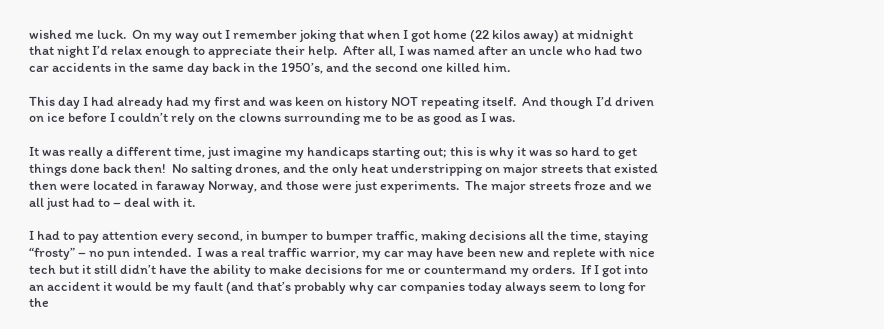wished me luck.  On my way out I remember joking that when I got home (22 kilos away) at midnight that night I’d relax enough to appreciate their help.  After all, I was named after an uncle who had two car accidents in the same day back in the 1950’s, and the second one killed him.

This day I had already had my first and was keen on history NOT repeating itself.  And though I’d driven on ice before I couldn’t rely on the clowns surrounding me to be as good as I was.

It was really a different time, just imagine my handicaps starting out; this is why it was so hard to get things done back then!  No salting drones, and the only heat understripping on major streets that existed then were located in faraway Norway, and those were just experiments.  The major streets froze and we all just had to – deal with it.

I had to pay attention every second, in bumper to bumper traffic, making decisions all the time, staying “frosty” – no pun intended.  I was a real traffic warrior, my car may have been new and replete with nice tech but it still didn’t have the ability to make decisions for me or countermand my orders.  If I got into an accident it would be my fault (and that’s probably why car companies today always seem to long for the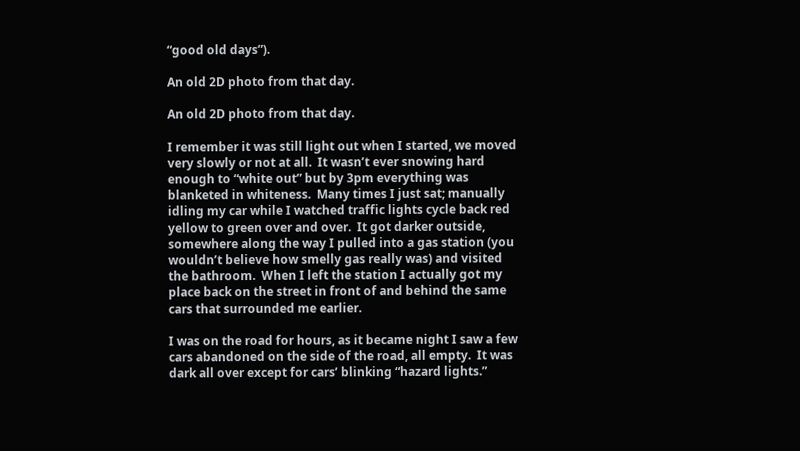“good old days”).

An old 2D photo from that day.

An old 2D photo from that day.

I remember it was still light out when I started, we moved very slowly or not at all.  It wasn’t ever snowing hard enough to “white out” but by 3pm everything was blanketed in whiteness.  Many times I just sat; manually idling my car while I watched traffic lights cycle back red yellow to green over and over.  It got darker outside, somewhere along the way I pulled into a gas station (you wouldn’t believe how smelly gas really was) and visited the bathroom.  When I left the station I actually got my place back on the street in front of and behind the same cars that surrounded me earlier.

I was on the road for hours, as it became night I saw a few cars abandoned on the side of the road, all empty.  It was dark all over except for cars’ blinking “hazard lights.”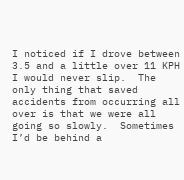I noticed if I drove between 3.5 and a little over 11 KPH I would never slip.  The only thing that saved accidents from occurring all over is that we were all going so slowly.  Sometimes I’d be behind a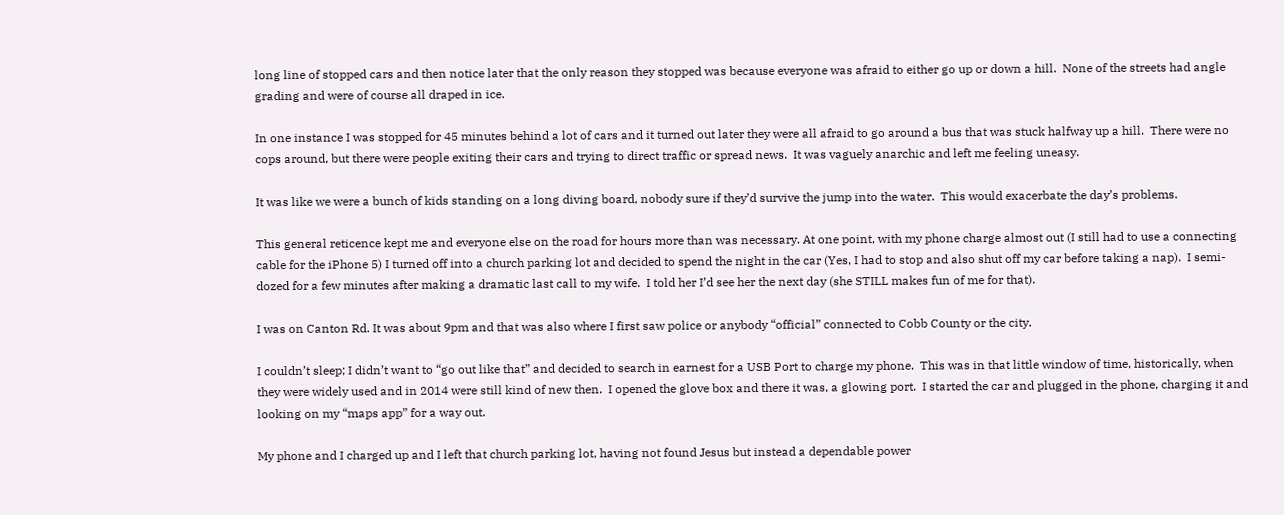long line of stopped cars and then notice later that the only reason they stopped was because everyone was afraid to either go up or down a hill.  None of the streets had angle grading and were of course all draped in ice.

In one instance I was stopped for 45 minutes behind a lot of cars and it turned out later they were all afraid to go around a bus that was stuck halfway up a hill.  There were no cops around, but there were people exiting their cars and trying to direct traffic or spread news.  It was vaguely anarchic and left me feeling uneasy.

It was like we were a bunch of kids standing on a long diving board, nobody sure if they’d survive the jump into the water.  This would exacerbate the day’s problems.

This general reticence kept me and everyone else on the road for hours more than was necessary. At one point, with my phone charge almost out (I still had to use a connecting cable for the iPhone 5) I turned off into a church parking lot and decided to spend the night in the car (Yes, I had to stop and also shut off my car before taking a nap).  I semi-dozed for a few minutes after making a dramatic last call to my wife.  I told her I’d see her the next day (she STILL makes fun of me for that).

I was on Canton Rd. It was about 9pm and that was also where I first saw police or anybody “official” connected to Cobb County or the city.

I couldn’t sleep; I didn’t want to “go out like that” and decided to search in earnest for a USB Port to charge my phone.  This was in that little window of time, historically, when they were widely used and in 2014 were still kind of new then.  I opened the glove box and there it was, a glowing port.  I started the car and plugged in the phone, charging it and looking on my “maps app” for a way out.

My phone and I charged up and I left that church parking lot, having not found Jesus but instead a dependable power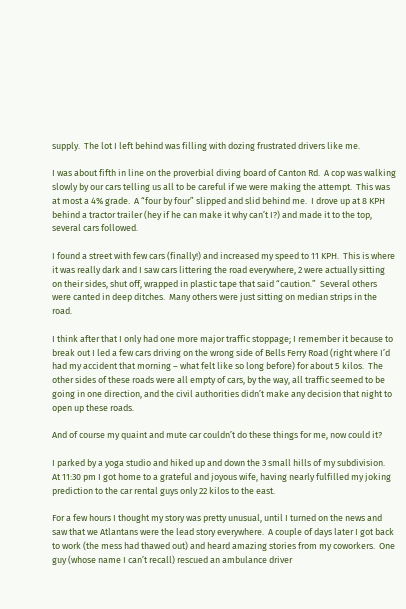supply.  The lot I left behind was filling with dozing frustrated drivers like me.

I was about fifth in line on the proverbial diving board of Canton Rd.  A cop was walking slowly by our cars telling us all to be careful if we were making the attempt.  This was at most a 4% grade.  A “four by four” slipped and slid behind me.  I drove up at 8 KPH behind a tractor trailer (hey if he can make it why can’t I?) and made it to the top, several cars followed.

I found a street with few cars (finally!) and increased my speed to 11 KPH.  This is where it was really dark and I saw cars littering the road everywhere, 2 were actually sitting on their sides, shut off, wrapped in plastic tape that said “caution.”  Several others were canted in deep ditches.  Many others were just sitting on median strips in the road.

I think after that I only had one more major traffic stoppage; I remember it because to break out I led a few cars driving on the wrong side of Bells Ferry Road (right where I’d had my accident that morning – what felt like so long before) for about 5 kilos.  The other sides of these roads were all empty of cars, by the way, all traffic seemed to be going in one direction, and the civil authorities didn’t make any decision that night to open up these roads.

And of course my quaint and mute car couldn’t do these things for me, now could it?

I parked by a yoga studio and hiked up and down the 3 small hills of my subdivision.  At 11:30 pm I got home to a grateful and joyous wife, having nearly fulfilled my joking prediction to the car rental guys only 22 kilos to the east.

For a few hours I thought my story was pretty unusual, until I turned on the news and saw that we Atlantans were the lead story everywhere.  A couple of days later I got back to work (the mess had thawed out) and heard amazing stories from my coworkers.  One guy (whose name I can’t recall) rescued an ambulance driver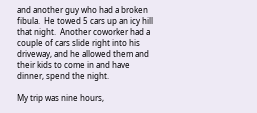and another guy who had a broken fibula.  He towed 5 cars up an icy hill that night.  Another coworker had a couple of cars slide right into his driveway, and he allowed them and their kids to come in and have dinner, spend the night.

My trip was nine hours,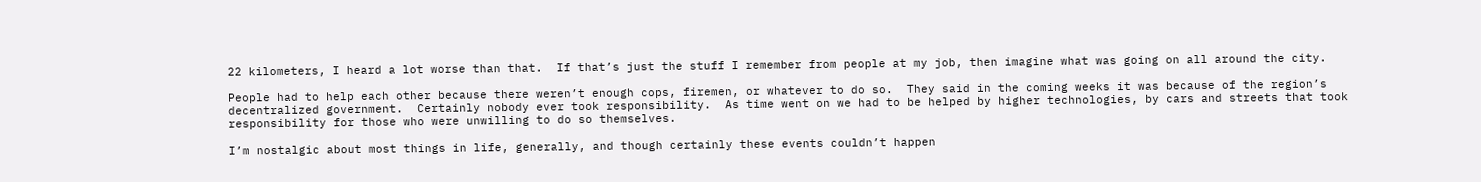22 kilometers, I heard a lot worse than that.  If that’s just the stuff I remember from people at my job, then imagine what was going on all around the city.

People had to help each other because there weren’t enough cops, firemen, or whatever to do so.  They said in the coming weeks it was because of the region’s decentralized government.  Certainly nobody ever took responsibility.  As time went on we had to be helped by higher technologies, by cars and streets that took responsibility for those who were unwilling to do so themselves.

I’m nostalgic about most things in life, generally, and though certainly these events couldn’t happen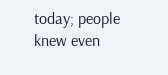today; people knew even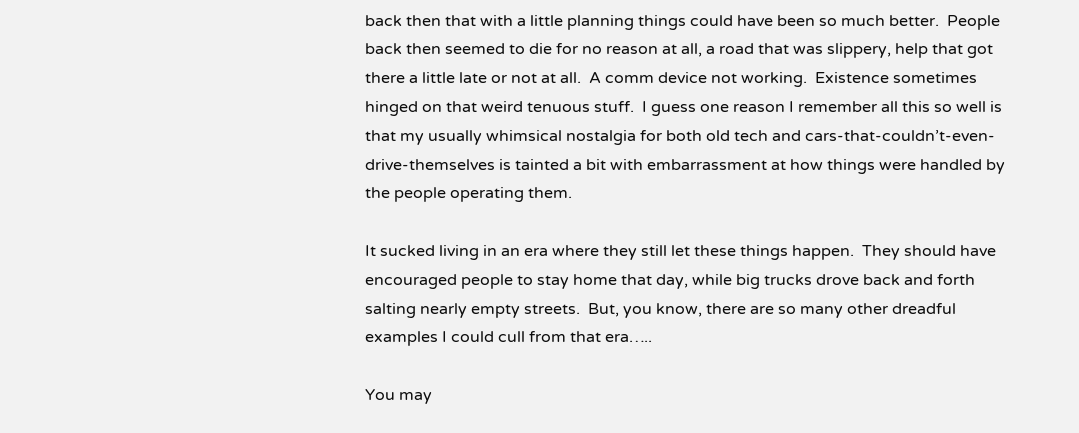back then that with a little planning things could have been so much better.  People back then seemed to die for no reason at all, a road that was slippery, help that got there a little late or not at all.  A comm device not working.  Existence sometimes hinged on that weird tenuous stuff.  I guess one reason I remember all this so well is that my usually whimsical nostalgia for both old tech and cars-that-couldn’t-even-drive-themselves is tainted a bit with embarrassment at how things were handled by the people operating them.

It sucked living in an era where they still let these things happen.  They should have encouraged people to stay home that day, while big trucks drove back and forth salting nearly empty streets.  But, you know, there are so many other dreadful examples I could cull from that era…..

You may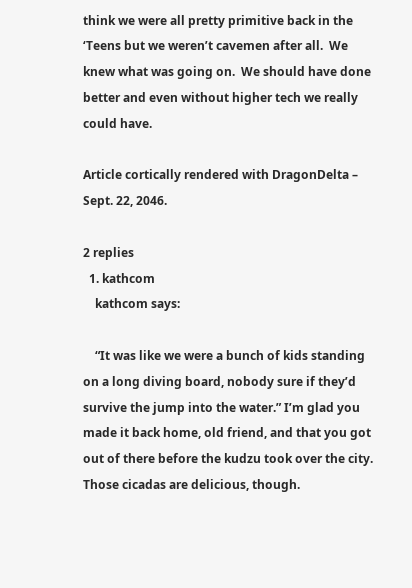think we were all pretty primitive back in the ‘Teens but we weren’t cavemen after all.  We knew what was going on.  We should have done better and even without higher tech we really could have.

Article cortically rendered with DragonDelta – Sept. 22, 2046.

2 replies
  1. kathcom
    kathcom says:

    “It was like we were a bunch of kids standing on a long diving board, nobody sure if they’d survive the jump into the water.” I’m glad you made it back home, old friend, and that you got out of there before the kudzu took over the city. Those cicadas are delicious, though.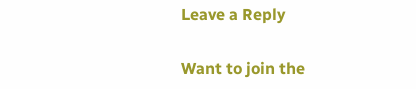Leave a Reply

Want to join the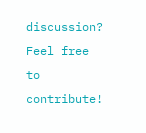discussion?
Feel free to contribute!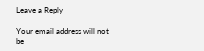Leave a Reply

Your email address will not be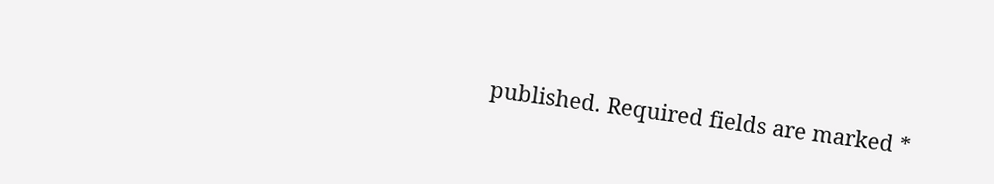published. Required fields are marked *